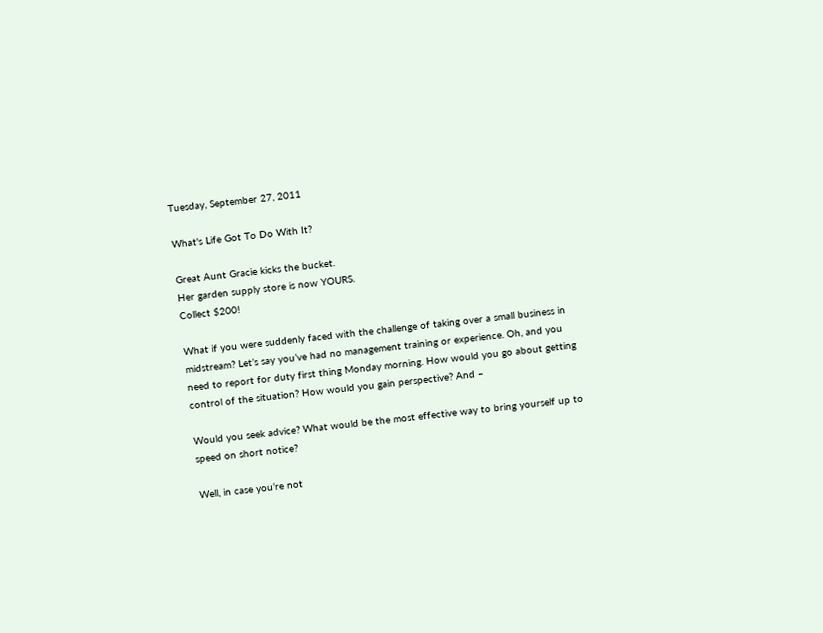Tuesday, September 27, 2011

What's Life Got To Do With It?

Great Aunt Gracie kicks the bucket.
Her garden supply store is now YOURS.
Collect $200!

What if you were suddenly faced with the challenge of taking over a small business in midstream? Let’s say you’ve had no management training or experience. Oh, and you need to report for duty first thing Monday morning. How would you go about getting control of the situation? How would you gain perspective? And –

Would you seek advice? What would be the most effective way to bring yourself up to speed on short notice?

Well, in case you’re not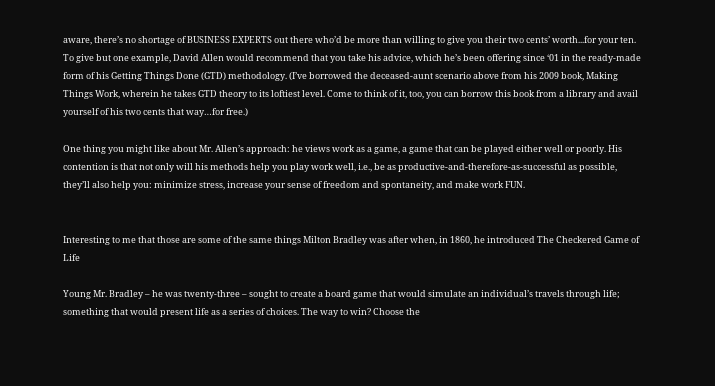aware, there’s no shortage of BUSINESS EXPERTS out there who’d be more than willing to give you their two cents’ worth...for your ten. To give but one example, David Allen would recommend that you take his advice, which he’s been offering since ‘01 in the ready-made form of his Getting Things Done (GTD) methodology. (I’ve borrowed the deceased-aunt scenario above from his 2009 book, Making Things Work, wherein he takes GTD theory to its loftiest level. Come to think of it, too, you can borrow this book from a library and avail yourself of his two cents that way…for free.)

One thing you might like about Mr. Allen’s approach: he views work as a game, a game that can be played either well or poorly. His contention is that not only will his methods help you play work well, i.e., be as productive-and-therefore-as-successful as possible, they’ll also help you: minimize stress, increase your sense of freedom and spontaneity, and make work FUN.


Interesting to me that those are some of the same things Milton Bradley was after when, in 1860, he introduced The Checkered Game of Life

Young Mr. Bradley – he was twenty-three – sought to create a board game that would simulate an individual’s travels through life; something that would present life as a series of choices. The way to win? Choose the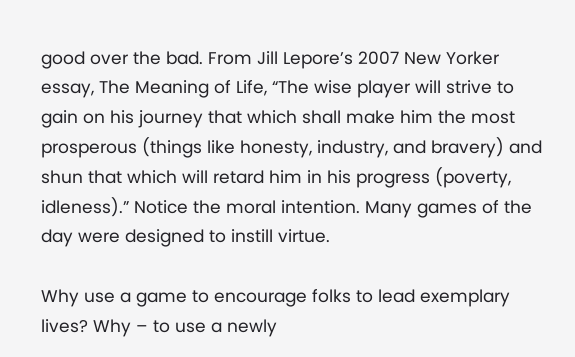good over the bad. From Jill Lepore’s 2007 New Yorker essay, The Meaning of Life, “The wise player will strive to gain on his journey that which shall make him the most prosperous (things like honesty, industry, and bravery) and shun that which will retard him in his progress (poverty, idleness).” Notice the moral intention. Many games of the day were designed to instill virtue.

Why use a game to encourage folks to lead exemplary lives? Why – to use a newly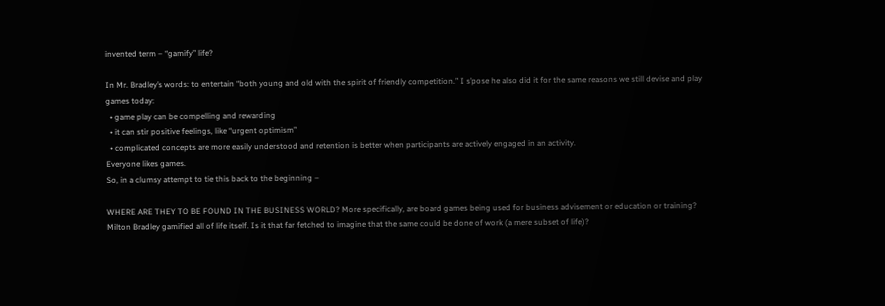invented term – “gamify” life?

In Mr. Bradley’s words: to entertain “both young and old with the spirit of friendly competition.” I s’pose he also did it for the same reasons we still devise and play games today:
  • game play can be compelling and rewarding
  • it can stir positive feelings, like “urgent optimism”
  • complicated concepts are more easily understood and retention is better when participants are actively engaged in an activity.
Everyone likes games.
So, in a clumsy attempt to tie this back to the beginning –

WHERE ARE THEY TO BE FOUND IN THE BUSINESS WORLD? More specifically, are board games being used for business advisement or education or training? Milton Bradley gamified all of life itself. Is it that far fetched to imagine that the same could be done of work (a mere subset of life)?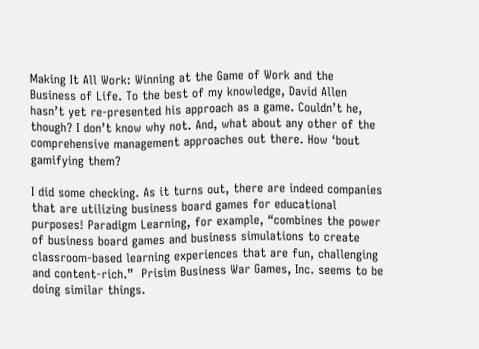Making It All Work: Winning at the Game of Work and the Business of Life. To the best of my knowledge, David Allen hasn’t yet re-presented his approach as a game. Couldn’t he, though? I don’t know why not. And, what about any other of the comprehensive management approaches out there. How ‘bout gamifying them?

I did some checking. As it turns out, there are indeed companies that are utilizing business board games for educational purposes! Paradigm Learning, for example, “combines the power of business board games and business simulations to create classroom-based learning experiences that are fun, challenging and content-rich.”  Prisim Business War Games, Inc. seems to be doing similar things.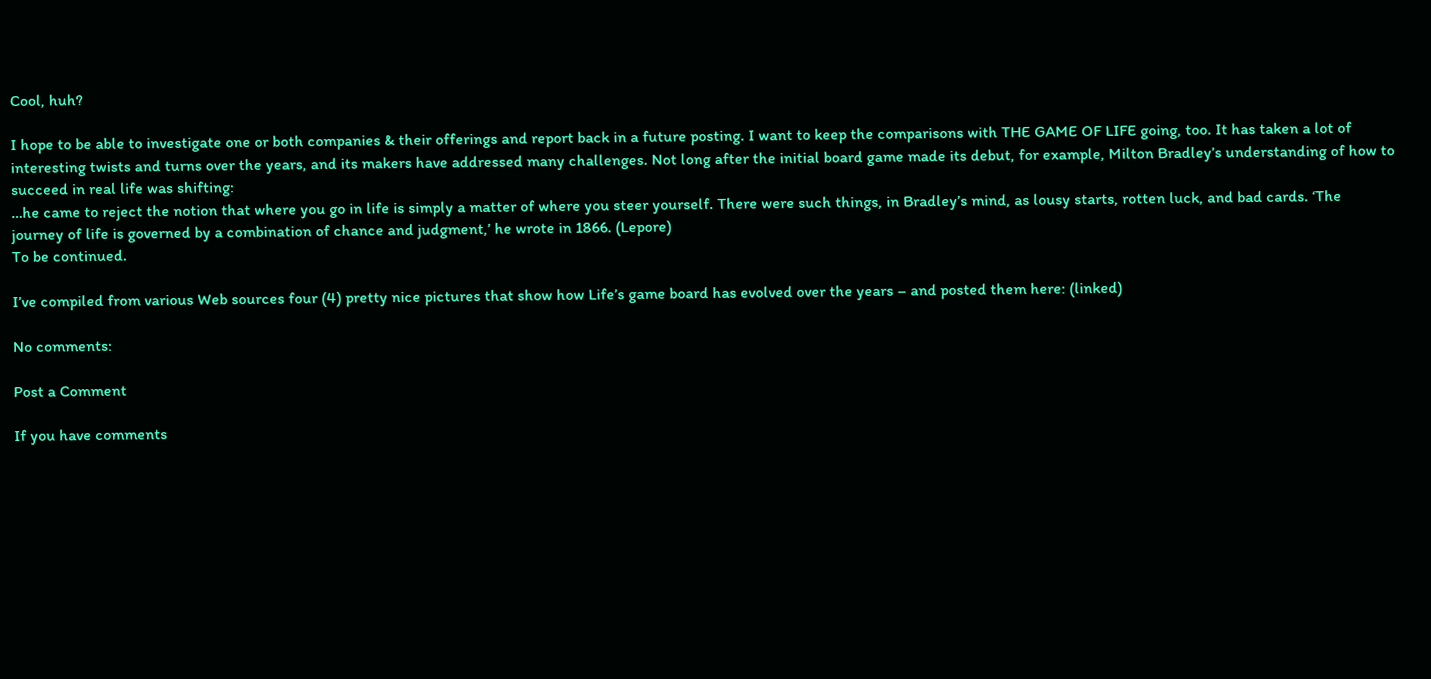Cool, huh?

I hope to be able to investigate one or both companies & their offerings and report back in a future posting. I want to keep the comparisons with THE GAME OF LIFE going, too. It has taken a lot of interesting twists and turns over the years, and its makers have addressed many challenges. Not long after the initial board game made its debut, for example, Milton Bradley’s understanding of how to succeed in real life was shifting:
…he came to reject the notion that where you go in life is simply a matter of where you steer yourself. There were such things, in Bradley’s mind, as lousy starts, rotten luck, and bad cards. ‘The journey of life is governed by a combination of chance and judgment,’ he wrote in 1866. (Lepore)
To be continued.

I’ve compiled from various Web sources four (4) pretty nice pictures that show how Life’s game board has evolved over the years – and posted them here: (linked)

No comments:

Post a Comment

If you have comments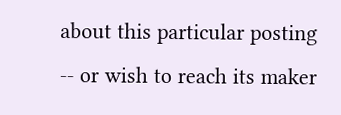about this particular posting -- or wish to reach its maker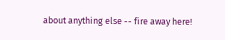about anything else -- fire away here!